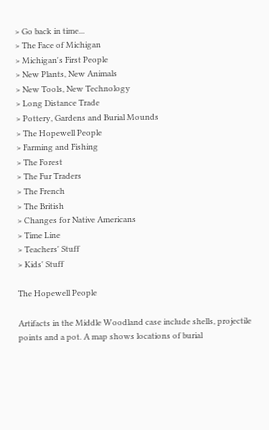> Go back in time...
> The Face of Michigan
> Michigan's First People
> New Plants, New Animals
> New Tools, New Technology
> Long Distance Trade
> Pottery, Gardens and Burial Mounds
> The Hopewell People
> Farming and Fishing
> The Forest
> The Fur Traders
> The French
> The British
> Changes for Native Americans
> Time Line
> Teachers' Stuff
> Kids' Stuff

The Hopewell People

Artifacts in the Middle Woodland case include shells, projectile points and a pot. A map shows locations of burial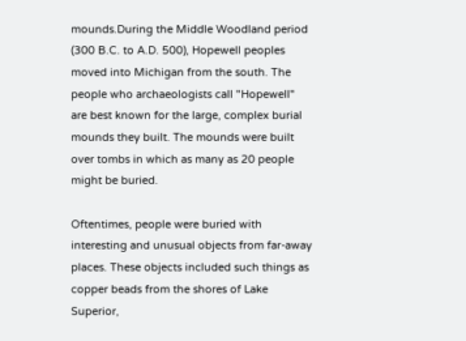mounds.During the Middle Woodland period (300 B.C. to A.D. 500), Hopewell peoples moved into Michigan from the south. The people who archaeologists call "Hopewell" are best known for the large, complex burial mounds they built. The mounds were built over tombs in which as many as 20 people might be buried.

Oftentimes, people were buried with interesting and unusual objects from far-away places. These objects included such things as copper beads from the shores of Lake Superior,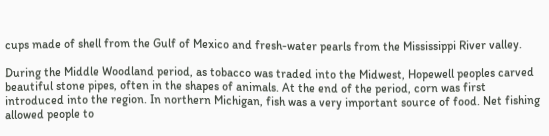cups made of shell from the Gulf of Mexico and fresh-water pearls from the Mississippi River valley.

During the Middle Woodland period, as tobacco was traded into the Midwest, Hopewell peoples carved beautiful stone pipes, often in the shapes of animals. At the end of the period, corn was first introduced into the region. In northern Michigan, fish was a very important source of food. Net fishing allowed people to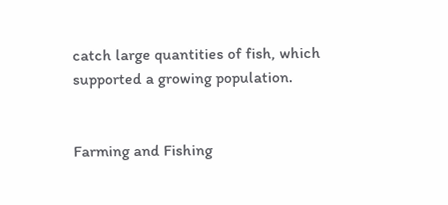catch large quantities of fish, which supported a growing population.


Farming and Fishing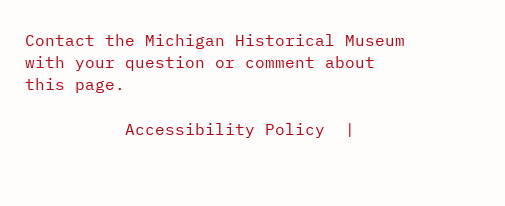Contact the Michigan Historical Museum with your question or comment about this page.

          Accessibility Policy  |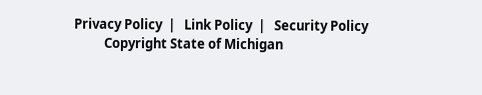Privacy Policy  |   Link Policy  |   Security Policy
          Copyright State of Michigan